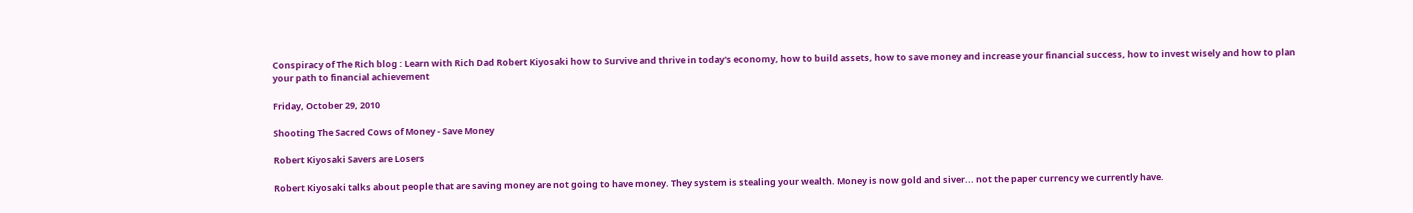Conspiracy of The Rich blog : Learn with Rich Dad Robert Kiyosaki how to Survive and thrive in today's economy, how to build assets, how to save money and increase your financial success, how to invest wisely and how to plan your path to financial achievement

Friday, October 29, 2010

Shooting The Sacred Cows of Money - Save Money

Robert Kiyosaki Savers are Losers

Robert Kiyosaki talks about people that are saving money are not going to have money. They system is stealing your wealth. Money is now gold and siver... not the paper currency we currently have.